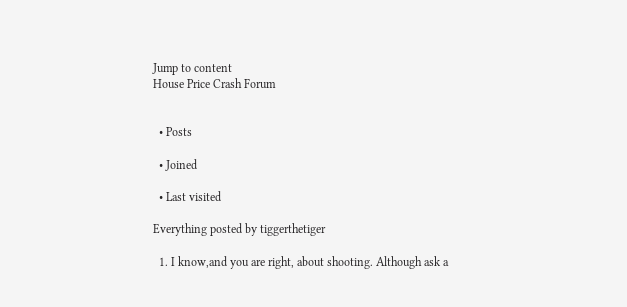Jump to content
House Price Crash Forum


  • Posts

  • Joined

  • Last visited

Everything posted by tiggerthetiger

  1. I know,and you are right, about shooting. Although ask a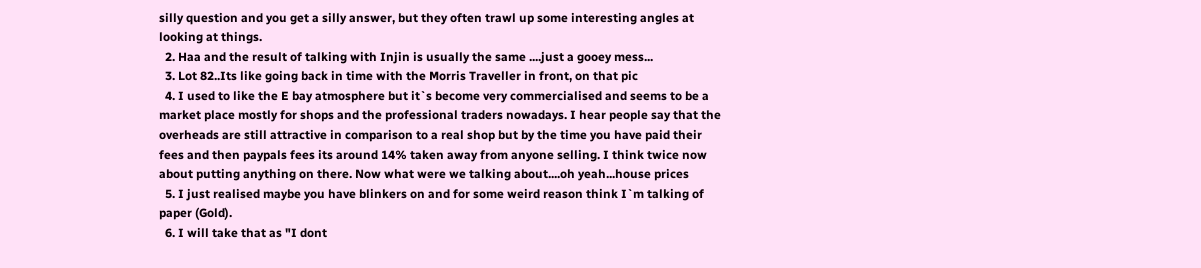silly question and you get a silly answer, but they often trawl up some interesting angles at looking at things.
  2. Haa and the result of talking with Injin is usually the same ....just a gooey mess...
  3. Lot 82..Its like going back in time with the Morris Traveller in front, on that pic
  4. I used to like the E bay atmosphere but it`s become very commercialised and seems to be a market place mostly for shops and the professional traders nowadays. I hear people say that the overheads are still attractive in comparison to a real shop but by the time you have paid their fees and then paypals fees its around 14% taken away from anyone selling. I think twice now about putting anything on there. Now what were we talking about....oh yeah...house prices
  5. I just realised maybe you have blinkers on and for some weird reason think I`m talking of paper (Gold).
  6. I will take that as "I dont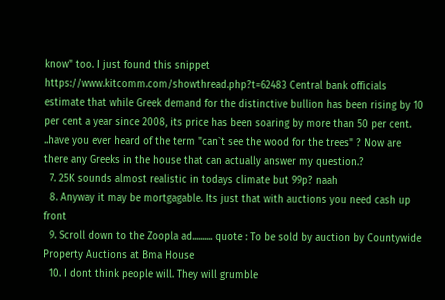know" too. I just found this snippet https://www.kitcomm.com/showthread.php?t=62483 Central bank officials estimate that while Greek demand for the distinctive bullion has been rising by 10 per cent a year since 2008, its price has been soaring by more than 50 per cent. ..have you ever heard of the term "can`t see the wood for the trees" ? Now are there any Greeks in the house that can actually answer my question.?
  7. 25K sounds almost realistic in todays climate but 99p? naah
  8. Anyway it may be mortgagable. Its just that with auctions you need cash up front
  9. Scroll down to the Zoopla ad.......... quote : To be sold by auction by Countywide Property Auctions at Bma House
  10. I dont think people will. They will grumble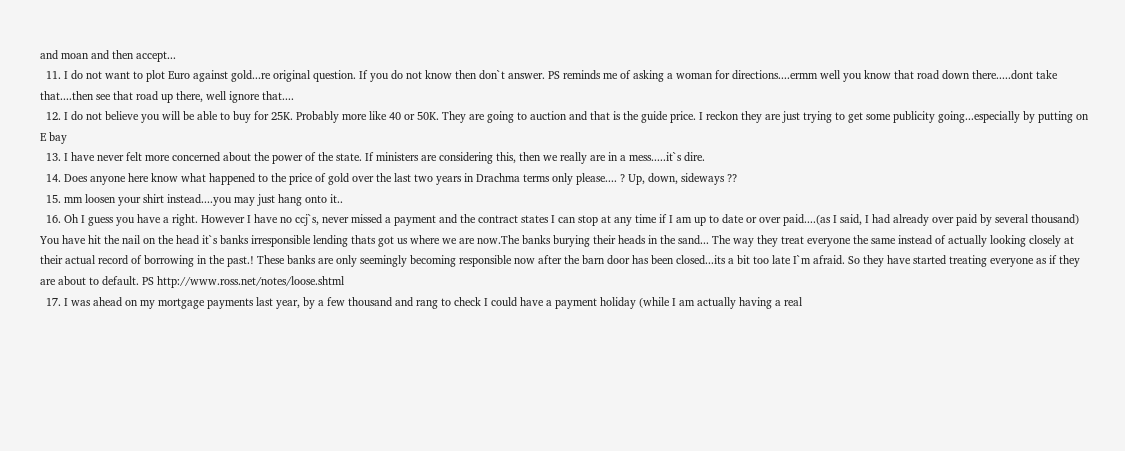and moan and then accept...
  11. I do not want to plot Euro against gold...re original question. If you do not know then don`t answer. PS reminds me of asking a woman for directions....ermm well you know that road down there.....dont take that....then see that road up there, well ignore that....
  12. I do not believe you will be able to buy for 25K. Probably more like 40 or 50K. They are going to auction and that is the guide price. I reckon they are just trying to get some publicity going...especially by putting on E bay
  13. I have never felt more concerned about the power of the state. If ministers are considering this, then we really are in a mess.....it`s dire.
  14. Does anyone here know what happened to the price of gold over the last two years in Drachma terms only please.... ? Up, down, sideways ??
  15. mm loosen your shirt instead....you may just hang onto it..
  16. Oh I guess you have a right. However I have no ccj`s, never missed a payment and the contract states I can stop at any time if I am up to date or over paid....(as I said, I had already over paid by several thousand) You have hit the nail on the head it`s banks irresponsible lending thats got us where we are now.The banks burying their heads in the sand... The way they treat everyone the same instead of actually looking closely at their actual record of borrowing in the past.! These banks are only seemingly becoming responsible now after the barn door has been closed...its a bit too late I`m afraid. So they have started treating everyone as if they are about to default. PS http://www.ross.net/notes/loose.shtml
  17. I was ahead on my mortgage payments last year, by a few thousand and rang to check I could have a payment holiday (while I am actually having a real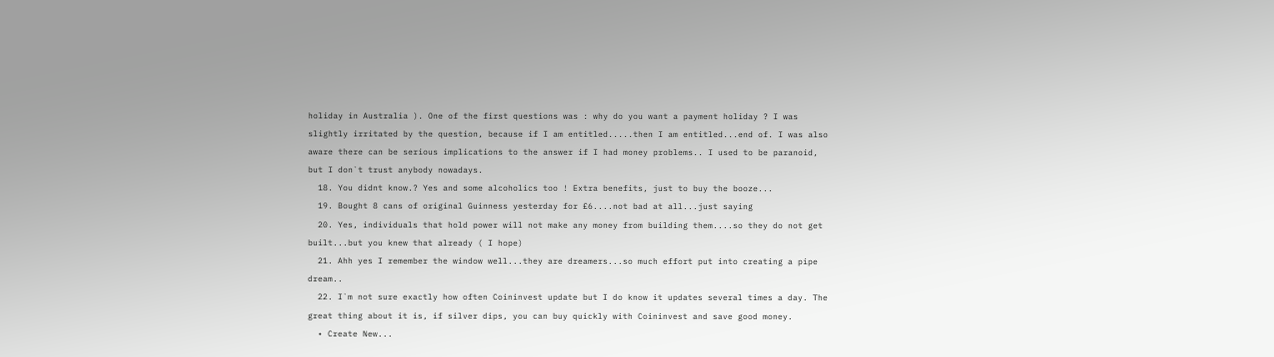holiday in Australia ). One of the first questions was : why do you want a payment holiday ? I was slightly irritated by the question, because if I am entitled.....then I am entitled...end of. I was also aware there can be serious implications to the answer if I had money problems.. I used to be paranoid, but I don`t trust anybody nowadays.
  18. You didnt know.? Yes and some alcoholics too ! Extra benefits, just to buy the booze...
  19. Bought 8 cans of original Guinness yesterday for £6....not bad at all...just saying
  20. Yes, individuals that hold power will not make any money from building them....so they do not get built...but you knew that already ( I hope)
  21. Ahh yes I remember the window well...they are dreamers...so much effort put into creating a pipe dream..
  22. I`m not sure exactly how often Coininvest update but I do know it updates several times a day. The great thing about it is, if silver dips, you can buy quickly with Coininvest and save good money.
  • Create New...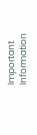Important Information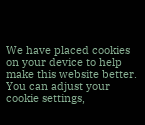We have placed cookies on your device to help make this website better. You can adjust your cookie settings,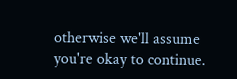otherwise we'll assume you're okay to continue.